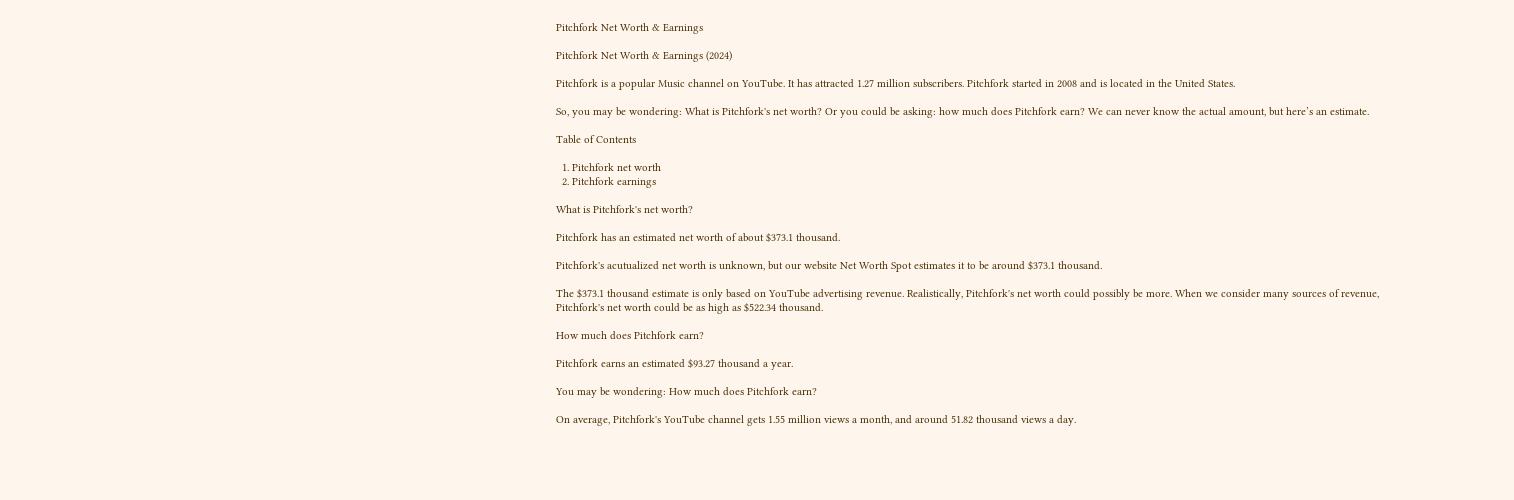Pitchfork Net Worth & Earnings

Pitchfork Net Worth & Earnings (2024)

Pitchfork is a popular Music channel on YouTube. It has attracted 1.27 million subscribers. Pitchfork started in 2008 and is located in the United States.

So, you may be wondering: What is Pitchfork's net worth? Or you could be asking: how much does Pitchfork earn? We can never know the actual amount, but here’s an estimate.

Table of Contents

  1. Pitchfork net worth
  2. Pitchfork earnings

What is Pitchfork's net worth?

Pitchfork has an estimated net worth of about $373.1 thousand.

Pitchfork's acutualized net worth is unknown, but our website Net Worth Spot estimates it to be around $373.1 thousand.

The $373.1 thousand estimate is only based on YouTube advertising revenue. Realistically, Pitchfork's net worth could possibly be more. When we consider many sources of revenue, Pitchfork's net worth could be as high as $522.34 thousand.

How much does Pitchfork earn?

Pitchfork earns an estimated $93.27 thousand a year.

You may be wondering: How much does Pitchfork earn?

On average, Pitchfork's YouTube channel gets 1.55 million views a month, and around 51.82 thousand views a day.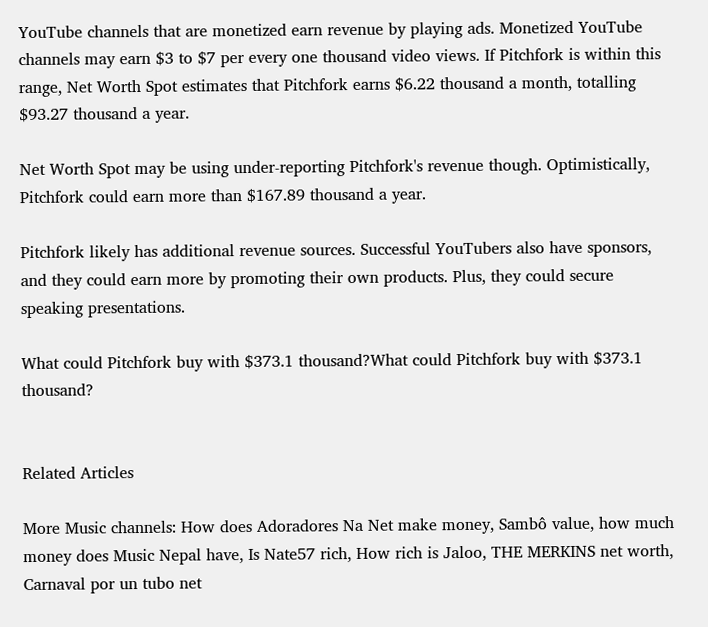YouTube channels that are monetized earn revenue by playing ads. Monetized YouTube channels may earn $3 to $7 per every one thousand video views. If Pitchfork is within this range, Net Worth Spot estimates that Pitchfork earns $6.22 thousand a month, totalling $93.27 thousand a year.

Net Worth Spot may be using under-reporting Pitchfork's revenue though. Optimistically, Pitchfork could earn more than $167.89 thousand a year.

Pitchfork likely has additional revenue sources. Successful YouTubers also have sponsors, and they could earn more by promoting their own products. Plus, they could secure speaking presentations.

What could Pitchfork buy with $373.1 thousand?What could Pitchfork buy with $373.1 thousand?


Related Articles

More Music channels: How does Adoradores Na Net make money, Sambô value, how much money does Music Nepal have, Is Nate57 rich, How rich is Jaloo, THE MERKINS net worth, Carnaval por un tubo net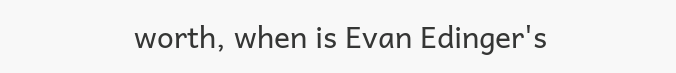worth, when is Evan Edinger's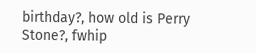birthday?, how old is Perry Stone?, fwhip